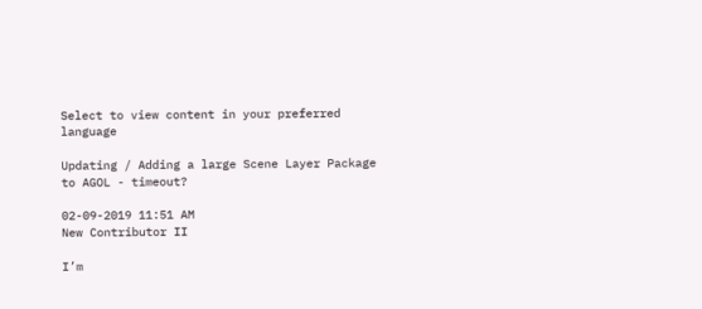Select to view content in your preferred language

Updating / Adding a large Scene Layer Package to AGOL - timeout?

02-09-2019 11:51 AM
New Contributor II

I’m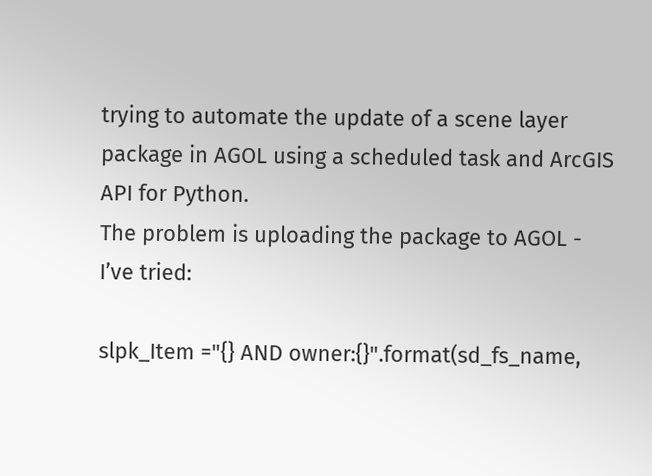trying to automate the update of a scene layer package in AGOL using a scheduled task and ArcGIS API for Python.
The problem is uploading the package to AGOL - I’ve tried:

slpk_Item ="{} AND owner:{}".format(sd_fs_name,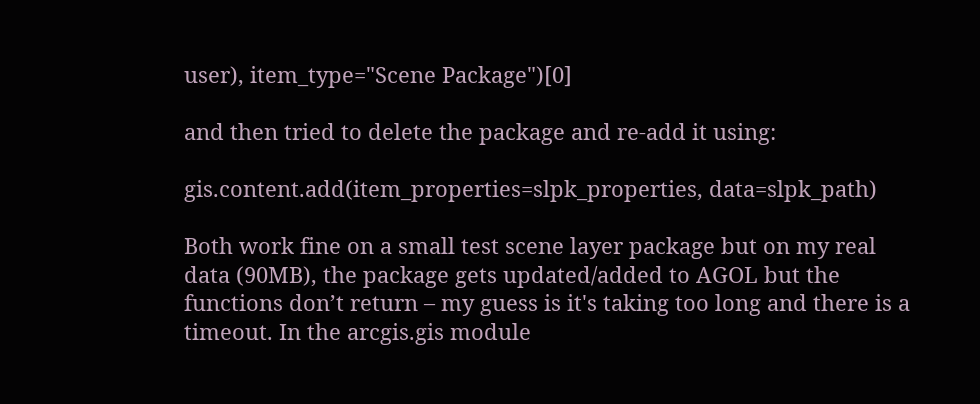user), item_type="Scene Package")[0]

and then tried to delete the package and re-add it using:

gis.content.add(item_properties=slpk_properties, data=slpk_path)

Both work fine on a small test scene layer package but on my real data (90MB), the package gets updated/added to AGOL but the functions don’t return – my guess is it's taking too long and there is a timeout. In the arcgis.gis module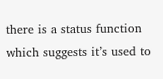there is a status function which suggests it’s used to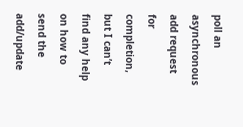poll an asynchronous add request for completion, but I can’t find any help on how to send the add/update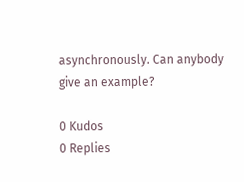asynchronously. Can anybody give an example?

0 Kudos
0 Replies